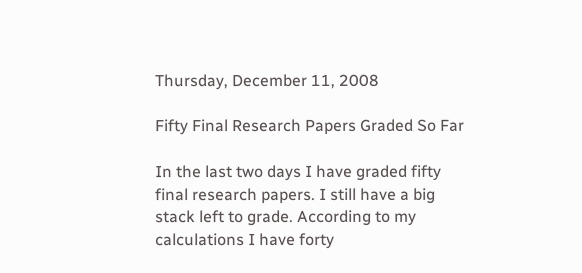Thursday, December 11, 2008

Fifty Final Research Papers Graded So Far

In the last two days I have graded fifty final research papers. I still have a big stack left to grade. According to my calculations I have forty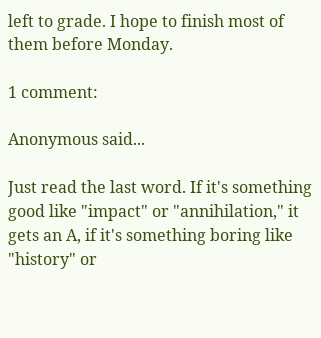left to grade. I hope to finish most of them before Monday.

1 comment:

Anonymous said...

Just read the last word. If it's something good like "impact" or "annihilation," it gets an A, if it's something boring like "history" or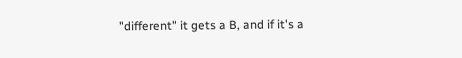"different" it gets a B, and if it's a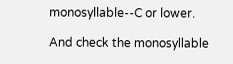monosyllable--C or lower.

And check the monosyllable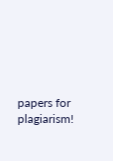papers for plagiarism!